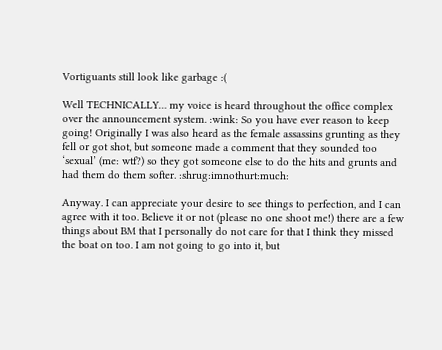Vortiguants still look like garbage :(

Well TECHNICALLY… my voice is heard throughout the office complex over the announcement system. :wink: So you have ever reason to keep going! Originally I was also heard as the female assassins grunting as they fell or got shot, but someone made a comment that they sounded too ‘sexual’ (me: wtf?) so they got someone else to do the hits and grunts and had them do them softer. :shrug:imnothurt:much:

Anyway. I can appreciate your desire to see things to perfection, and I can agree with it too. Believe it or not (please no one shoot me!) there are a few things about BM that I personally do not care for that I think they missed the boat on too. I am not going to go into it, but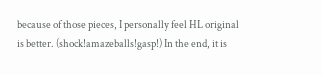because of those pieces, I personally feel HL original is better. (shock!amazeballs!gasp!) In the end, it is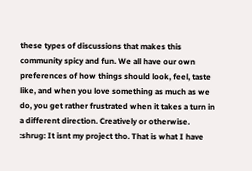these types of discussions that makes this community spicy and fun. We all have our own preferences of how things should look, feel, taste like, and when you love something as much as we do, you get rather frustrated when it takes a turn in a different direction. Creatively or otherwise. :shrug: It isnt my project tho. That is what I have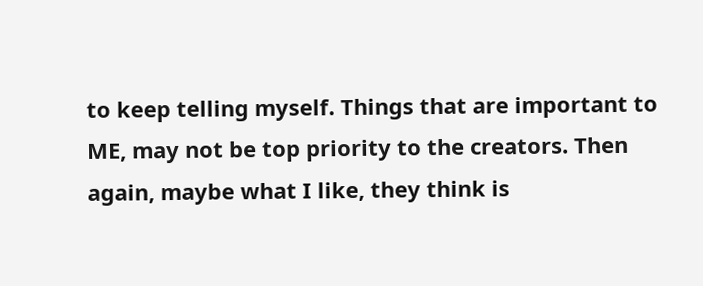to keep telling myself. Things that are important to ME, may not be top priority to the creators. Then again, maybe what I like, they think is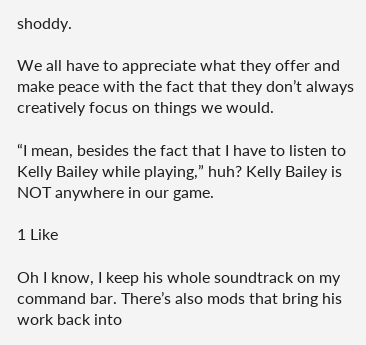shoddy.

We all have to appreciate what they offer and make peace with the fact that they don’t always creatively focus on things we would.

“I mean, besides the fact that I have to listen to Kelly Bailey while playing,” huh? Kelly Bailey is NOT anywhere in our game.

1 Like

Oh I know, I keep his whole soundtrack on my command bar. There’s also mods that bring his work back into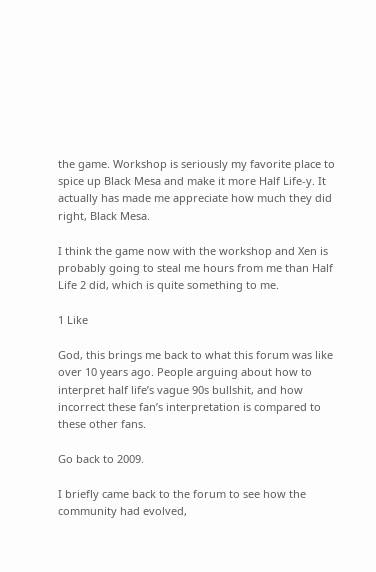the game. Workshop is seriously my favorite place to spice up Black Mesa and make it more Half Life-y. It actually has made me appreciate how much they did right, Black Mesa.

I think the game now with the workshop and Xen is probably going to steal me hours from me than Half Life 2 did, which is quite something to me.

1 Like

God, this brings me back to what this forum was like over 10 years ago. People arguing about how to interpret half life’s vague 90s bullshit, and how incorrect these fan’s interpretation is compared to these other fans.

Go back to 2009.

I briefly came back to the forum to see how the community had evolved,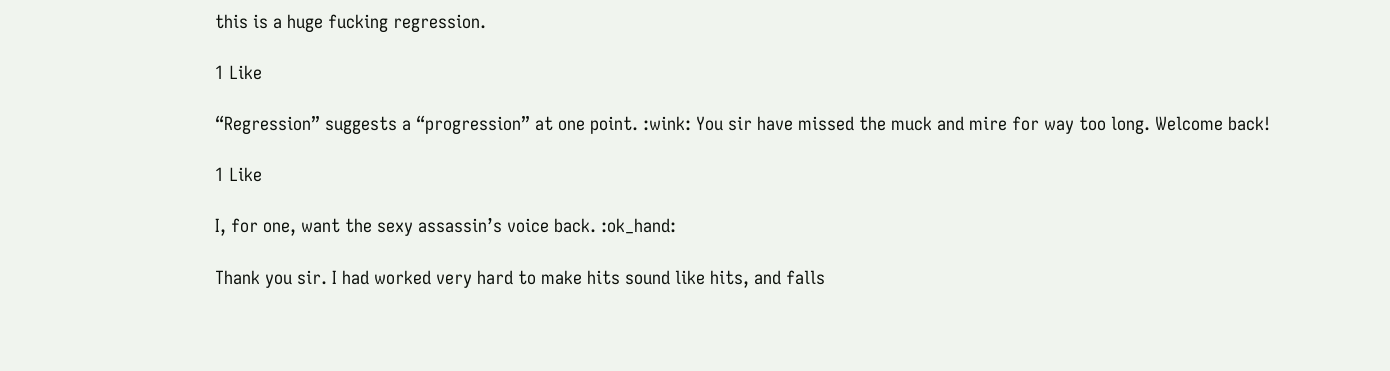this is a huge fucking regression.

1 Like

“Regression” suggests a “progression” at one point. :wink: You sir have missed the muck and mire for way too long. Welcome back!

1 Like

I, for one, want the sexy assassin’s voice back. :ok_hand:

Thank you sir. I had worked very hard to make hits sound like hits, and falls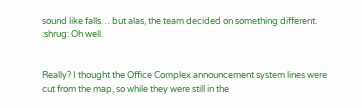sound like falls… but alas, the team decided on something different. :shrug: Oh well.


Really? I thought the Office Complex announcement system lines were cut from the map, so while they were still in the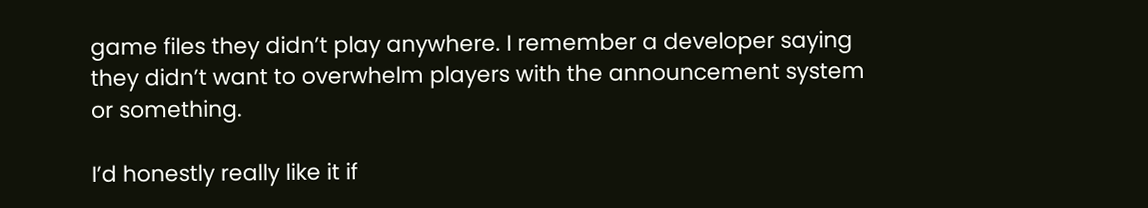game files they didn’t play anywhere. I remember a developer saying they didn’t want to overwhelm players with the announcement system or something.

I’d honestly really like it if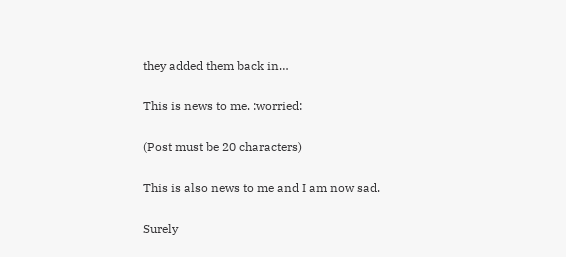they added them back in…

This is news to me. :worried:

(Post must be 20 characters)

This is also news to me and I am now sad.

Surely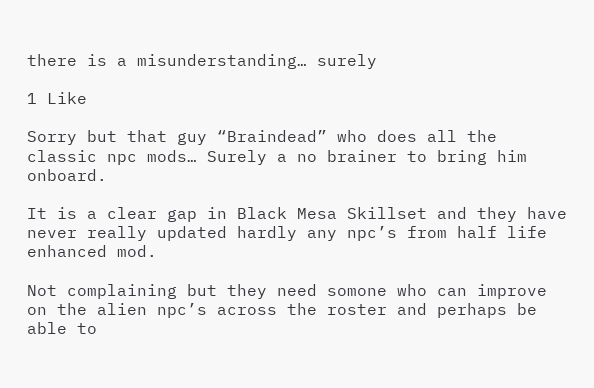there is a misunderstanding… surely

1 Like

Sorry but that guy “Braindead” who does all the classic npc mods… Surely a no brainer to bring him onboard.

It is a clear gap in Black Mesa Skillset and they have never really updated hardly any npc’s from half life enhanced mod.

Not complaining but they need somone who can improve on the alien npc’s across the roster and perhaps be able to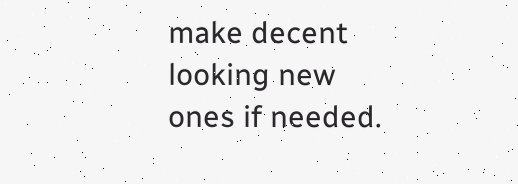make decent looking new ones if needed.